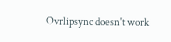Ovrlipsync doesn't work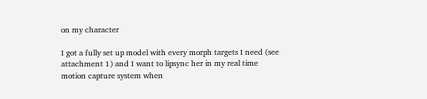on my character

I got a fully set up model with every morph targets I need (see attachment 1) and I want to lipsync her in my real time motion capture system when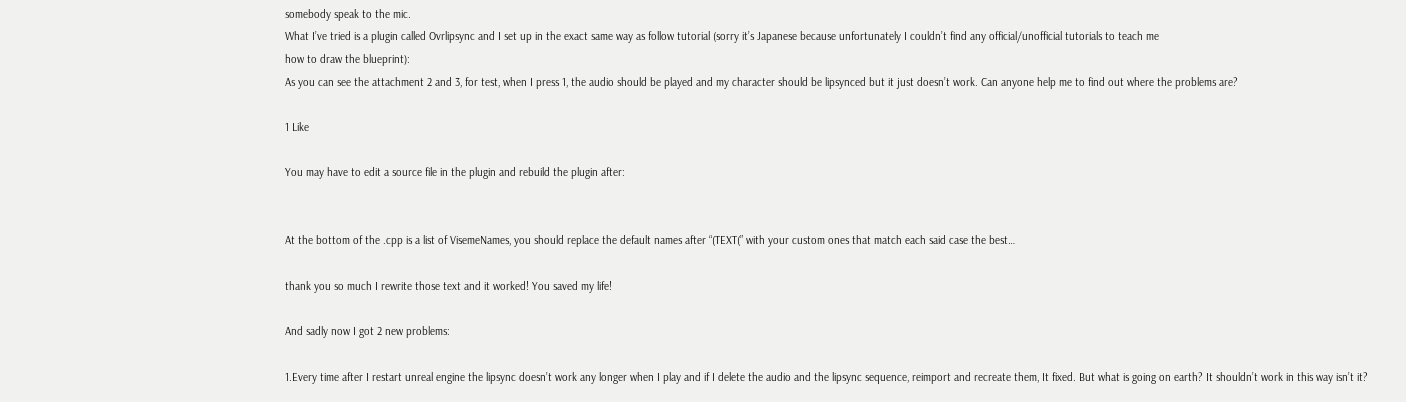somebody speak to the mic.
What I’ve tried is a plugin called Ovrlipsync and I set up in the exact same way as follow tutorial (sorry it’s Japanese because unfortunately I couldn’t find any official/unofficial tutorials to teach me
how to draw the blueprint):
As you can see the attachment 2 and 3, for test, when I press 1, the audio should be played and my character should be lipsynced but it just doesn’t work. Can anyone help me to find out where the problems are?

1 Like

You may have to edit a source file in the plugin and rebuild the plugin after:


At the bottom of the .cpp is a list of VisemeNames, you should replace the default names after “(TEXT(” with your custom ones that match each said case the best…

thank you so much I rewrite those text and it worked! You saved my life!

And sadly now I got 2 new problems:

1.Every time after I restart unreal engine the lipsync doesn’t work any longer when I play and if I delete the audio and the lipsync sequence, reimport and recreate them, It fixed. But what is going on earth? It shouldn’t work in this way isn’t it?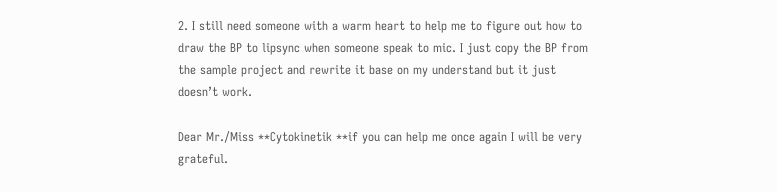2. I still need someone with a warm heart to help me to figure out how to draw the BP to lipsync when someone speak to mic. I just copy the BP from the sample project and rewrite it base on my understand but it just doesn’t work.

Dear Mr./Miss **Cytokinetik **if you can help me once again I will be very grateful.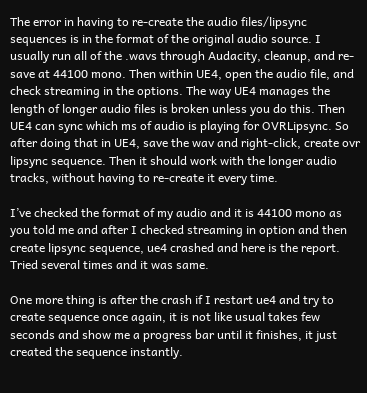The error in having to re-create the audio files/lipsync sequences is in the format of the original audio source. I usually run all of the .wavs through Audacity, cleanup, and re-save at 44100 mono. Then within UE4, open the audio file, and check streaming in the options. The way UE4 manages the length of longer audio files is broken unless you do this. Then UE4 can sync which ms of audio is playing for OVRLipsync. So after doing that in UE4, save the wav and right-click, create ovr lipsync sequence. Then it should work with the longer audio tracks, without having to re-create it every time.

I’ve checked the format of my audio and it is 44100 mono as you told me and after I checked streaming in option and then create lipsync sequence, ue4 crashed and here is the report. Tried several times and it was same.

One more thing is after the crash if I restart ue4 and try to create sequence once again, it is not like usual takes few seconds and show me a progress bar until it finishes, it just created the sequence instantly.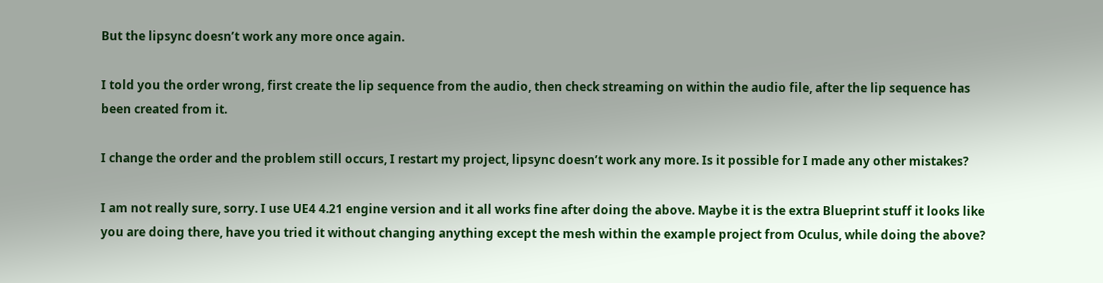But the lipsync doesn’t work any more once again.

I told you the order wrong, first create the lip sequence from the audio, then check streaming on within the audio file, after the lip sequence has been created from it.

I change the order and the problem still occurs, I restart my project, lipsync doesn’t work any more. Is it possible for I made any other mistakes?

I am not really sure, sorry. I use UE4 4.21 engine version and it all works fine after doing the above. Maybe it is the extra Blueprint stuff it looks like you are doing there, have you tried it without changing anything except the mesh within the example project from Oculus, while doing the above?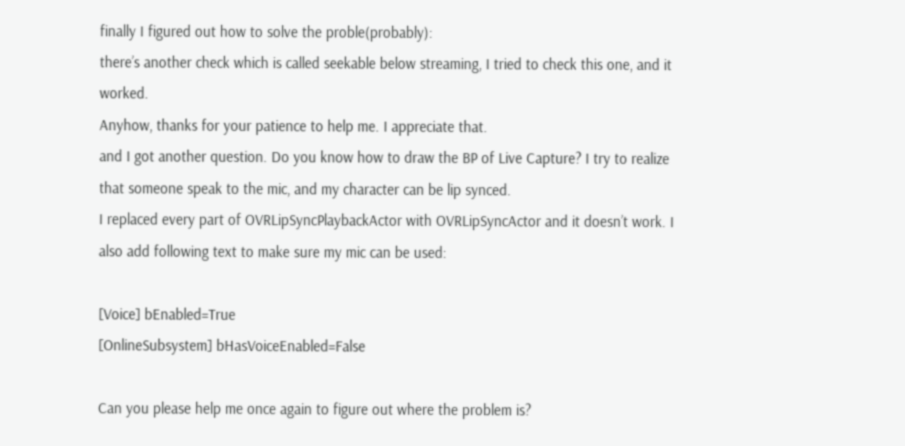finally I figured out how to solve the proble(probably):
there’s another check which is called seekable below streaming, I tried to check this one, and it worked.
Anyhow, thanks for your patience to help me. I appreciate that.
and I got another question. Do you know how to draw the BP of Live Capture? I try to realize that someone speak to the mic, and my character can be lip synced.
I replaced every part of OVRLipSyncPlaybackActor with OVRLipSyncActor and it doesn’t work. I also add following text to make sure my mic can be used:

[Voice] bEnabled=True
[OnlineSubsystem] bHasVoiceEnabled=False

Can you please help me once again to figure out where the problem is?